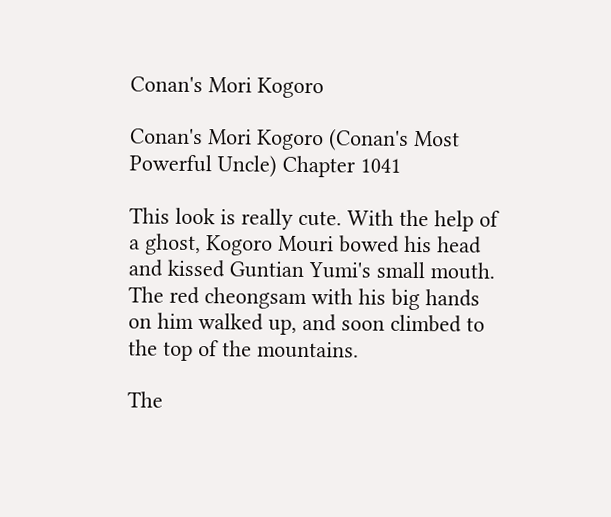Conan's Mori Kogoro

Conan's Mori Kogoro (Conan's Most Powerful Uncle) Chapter 1041

This look is really cute. With the help of a ghost, Kogoro Mouri bowed his head and kissed Guntian Yumi's small mouth. The red cheongsam with his big hands on him walked up, and soon climbed to the top of the mountains.

The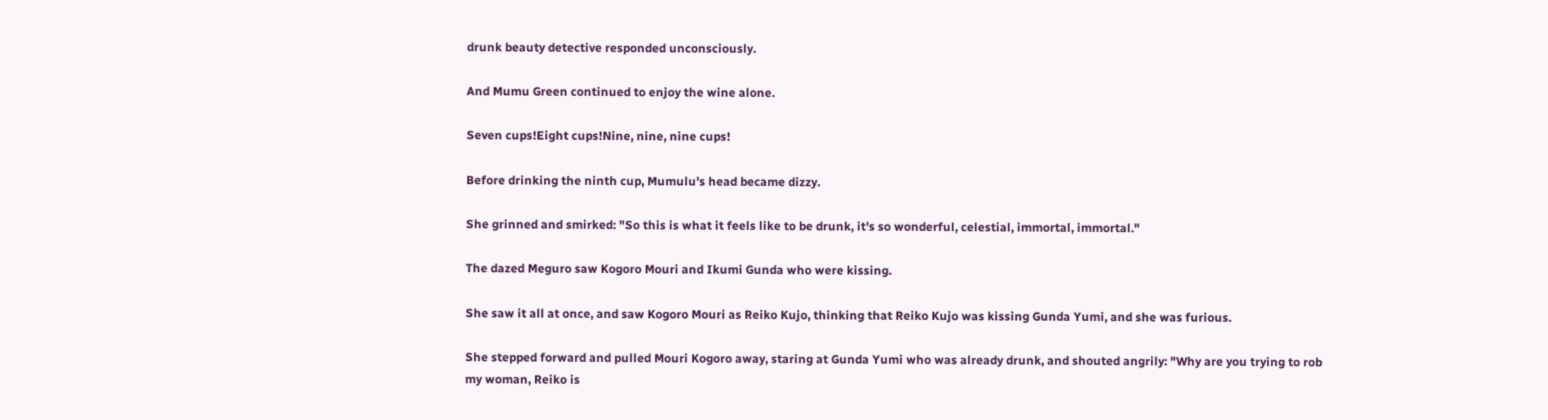drunk beauty detective responded unconsciously.

And Mumu Green continued to enjoy the wine alone.

Seven cups!Eight cups!Nine, nine, nine cups!

Before drinking the ninth cup, Mumulu's head became dizzy.

She grinned and smirked: "So this is what it feels like to be drunk, it's so wonderful, celestial, immortal, immortal."

The dazed Meguro saw Kogoro Mouri and Ikumi Gunda who were kissing.

She saw it all at once, and saw Kogoro Mouri as Reiko Kujo, thinking that Reiko Kujo was kissing Gunda Yumi, and she was furious.

She stepped forward and pulled Mouri Kogoro away, staring at Gunda Yumi who was already drunk, and shouted angrily: "Why are you trying to rob my woman, Reiko is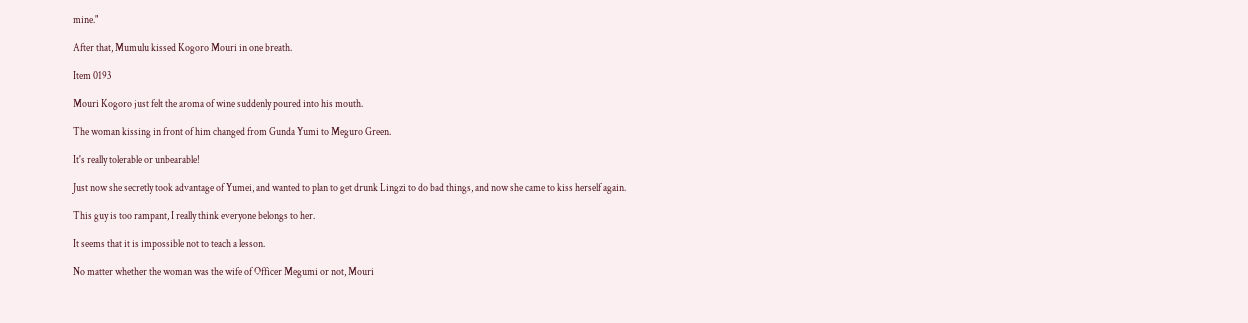mine."

After that, Mumulu kissed Kogoro Mouri in one breath.

Item 0193

Mouri Kogoro just felt the aroma of wine suddenly poured into his mouth.

The woman kissing in front of him changed from Gunda Yumi to Meguro Green.

It's really tolerable or unbearable!

Just now she secretly took advantage of Yumei, and wanted to plan to get drunk Lingzi to do bad things, and now she came to kiss herself again.

This guy is too rampant, I really think everyone belongs to her.

It seems that it is impossible not to teach a lesson.

No matter whether the woman was the wife of Officer Megumi or not, Mouri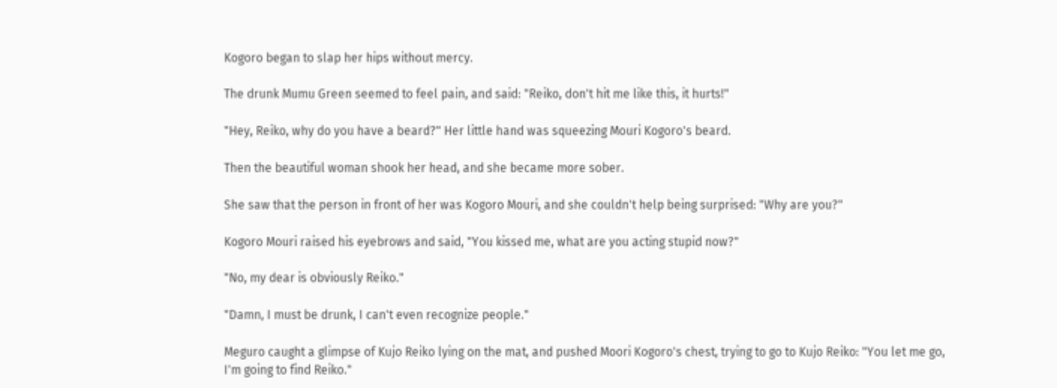Kogoro began to slap her hips without mercy.

The drunk Mumu Green seemed to feel pain, and said: "Reiko, don't hit me like this, it hurts!"

"Hey, Reiko, why do you have a beard?" Her little hand was squeezing Mouri Kogoro's beard.

Then the beautiful woman shook her head, and she became more sober.

She saw that the person in front of her was Kogoro Mouri, and she couldn't help being surprised: "Why are you?"

Kogoro Mouri raised his eyebrows and said, "You kissed me, what are you acting stupid now?"

"No, my dear is obviously Reiko."

"Damn, I must be drunk, I can't even recognize people."

Meguro caught a glimpse of Kujo Reiko lying on the mat, and pushed Moori Kogoro's chest, trying to go to Kujo Reiko: "You let me go, I'm going to find Reiko."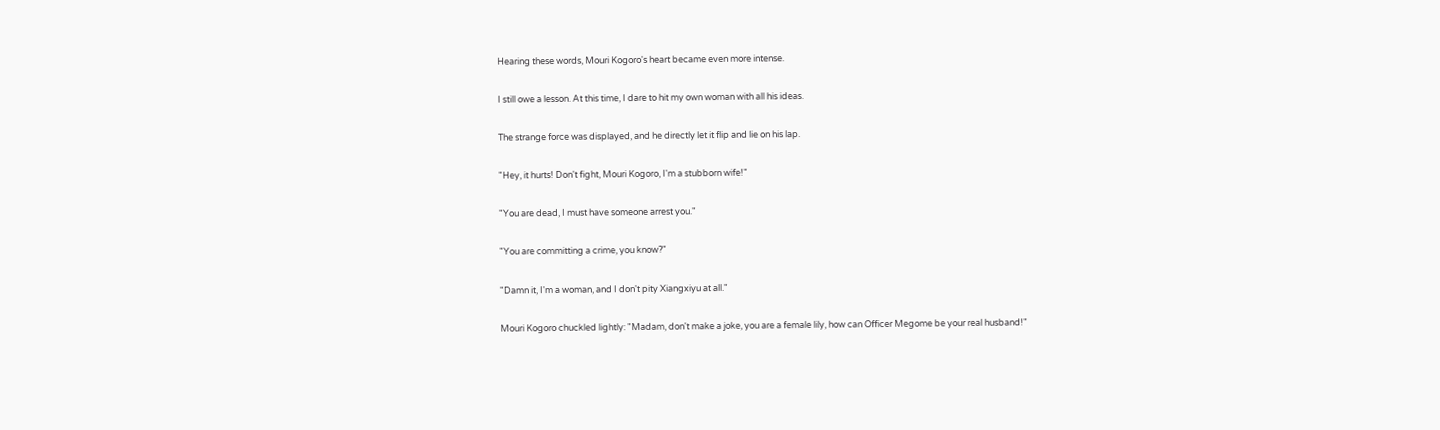Hearing these words, Mouri Kogoro's heart became even more intense.

I still owe a lesson. At this time, I dare to hit my own woman with all his ideas.

The strange force was displayed, and he directly let it flip and lie on his lap.

"Hey, it hurts! Don't fight, Mouri Kogoro, I'm a stubborn wife!"

"You are dead, I must have someone arrest you."

"You are committing a crime, you know?"

"Damn it, I'm a woman, and I don't pity Xiangxiyu at all."

Mouri Kogoro chuckled lightly: "Madam, don't make a joke, you are a female lily, how can Officer Megome be your real husband!"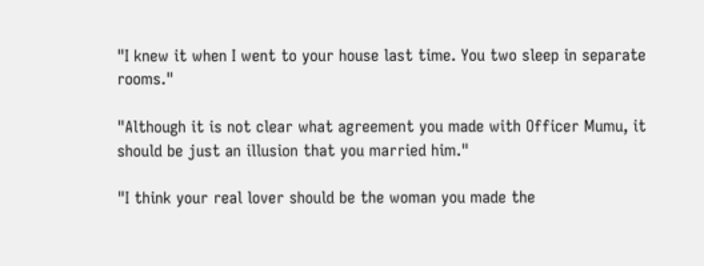"I knew it when I went to your house last time. You two sleep in separate rooms."

"Although it is not clear what agreement you made with Officer Mumu, it should be just an illusion that you married him."

"I think your real lover should be the woman you made the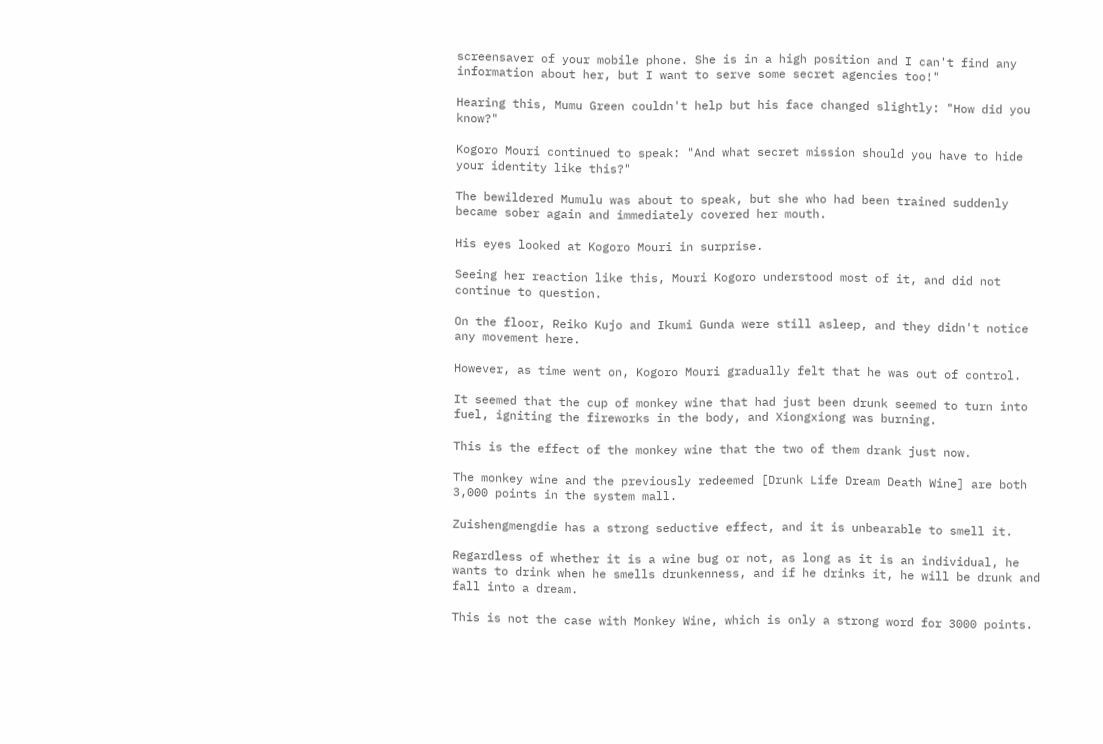screensaver of your mobile phone. She is in a high position and I can't find any information about her, but I want to serve some secret agencies too!"

Hearing this, Mumu Green couldn't help but his face changed slightly: "How did you know?"

Kogoro Mouri continued to speak: "And what secret mission should you have to hide your identity like this?"

The bewildered Mumulu was about to speak, but she who had been trained suddenly became sober again and immediately covered her mouth.

His eyes looked at Kogoro Mouri in surprise.

Seeing her reaction like this, Mouri Kogoro understood most of it, and did not continue to question.

On the floor, Reiko Kujo and Ikumi Gunda were still asleep, and they didn't notice any movement here.

However, as time went on, Kogoro Mouri gradually felt that he was out of control.

It seemed that the cup of monkey wine that had just been drunk seemed to turn into fuel, igniting the fireworks in the body, and Xiongxiong was burning.

This is the effect of the monkey wine that the two of them drank just now.

The monkey wine and the previously redeemed [Drunk Life Dream Death Wine] are both 3,000 points in the system mall.

Zuishengmengdie has a strong seductive effect, and it is unbearable to smell it.

Regardless of whether it is a wine bug or not, as long as it is an individual, he wants to drink when he smells drunkenness, and if he drinks it, he will be drunk and fall into a dream.

This is not the case with Monkey Wine, which is only a strong word for 3000 points.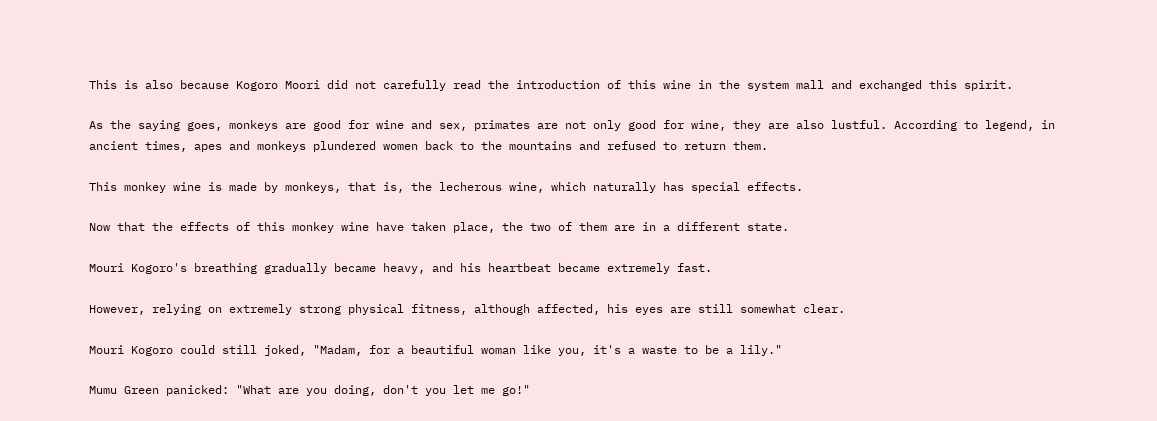This is also because Kogoro Moori did not carefully read the introduction of this wine in the system mall and exchanged this spirit.

As the saying goes, monkeys are good for wine and sex, primates are not only good for wine, they are also lustful. According to legend, in ancient times, apes and monkeys plundered women back to the mountains and refused to return them.

This monkey wine is made by monkeys, that is, the lecherous wine, which naturally has special effects.

Now that the effects of this monkey wine have taken place, the two of them are in a different state.

Mouri Kogoro's breathing gradually became heavy, and his heartbeat became extremely fast.

However, relying on extremely strong physical fitness, although affected, his eyes are still somewhat clear.

Mouri Kogoro could still joked, "Madam, for a beautiful woman like you, it's a waste to be a lily."

Mumu Green panicked: "What are you doing, don't you let me go!"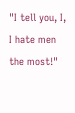"I tell you, I, I hate men the most!"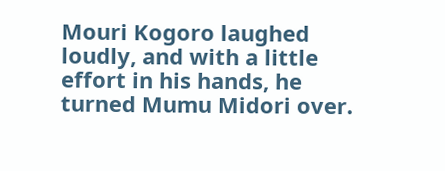Mouri Kogoro laughed loudly, and with a little effort in his hands, he turned Mumu Midori over.